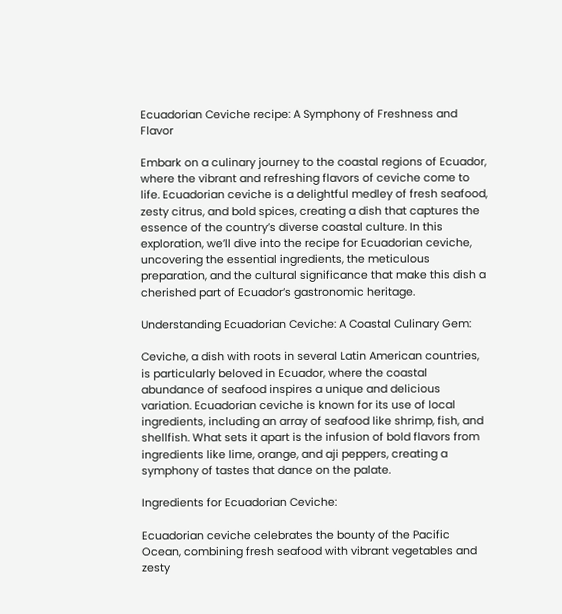Ecuadorian Ceviche recipe: A Symphony of Freshness and Flavor

Embark on a culinary journey to the coastal regions of Ecuador, where the vibrant and refreshing flavors of ceviche come to life. Ecuadorian ceviche is a delightful medley of fresh seafood, zesty citrus, and bold spices, creating a dish that captures the essence of the country’s diverse coastal culture. In this exploration, we’ll dive into the recipe for Ecuadorian ceviche, uncovering the essential ingredients, the meticulous preparation, and the cultural significance that make this dish a cherished part of Ecuador’s gastronomic heritage.

Understanding Ecuadorian Ceviche: A Coastal Culinary Gem:

Ceviche, a dish with roots in several Latin American countries, is particularly beloved in Ecuador, where the coastal abundance of seafood inspires a unique and delicious variation. Ecuadorian ceviche is known for its use of local ingredients, including an array of seafood like shrimp, fish, and shellfish. What sets it apart is the infusion of bold flavors from ingredients like lime, orange, and aji peppers, creating a symphony of tastes that dance on the palate.

Ingredients for Ecuadorian Ceviche:

Ecuadorian ceviche celebrates the bounty of the Pacific Ocean, combining fresh seafood with vibrant vegetables and zesty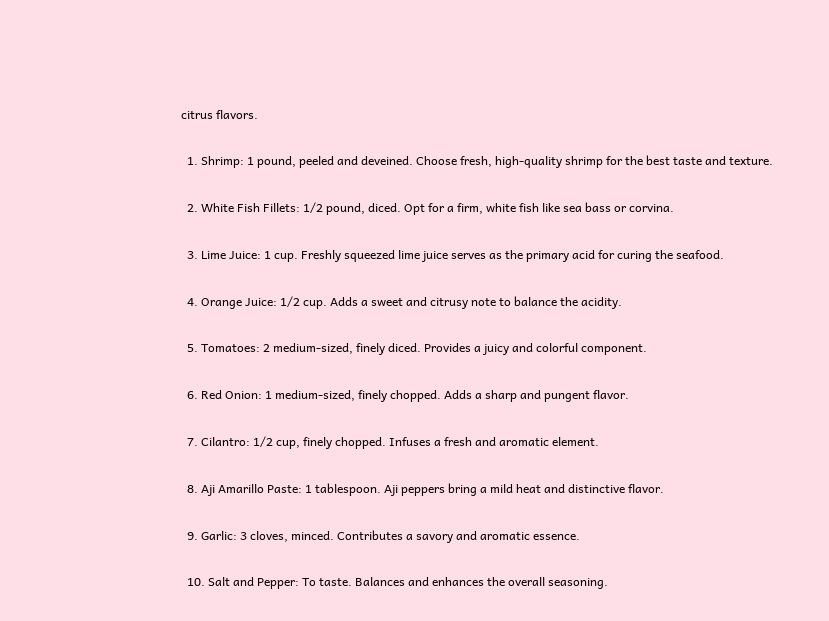citrus flavors.

  1. Shrimp: 1 pound, peeled and deveined. Choose fresh, high-quality shrimp for the best taste and texture.

  2. White Fish Fillets: 1/2 pound, diced. Opt for a firm, white fish like sea bass or corvina.

  3. Lime Juice: 1 cup. Freshly squeezed lime juice serves as the primary acid for curing the seafood.

  4. Orange Juice: 1/2 cup. Adds a sweet and citrusy note to balance the acidity.

  5. Tomatoes: 2 medium-sized, finely diced. Provides a juicy and colorful component.

  6. Red Onion: 1 medium-sized, finely chopped. Adds a sharp and pungent flavor.

  7. Cilantro: 1/2 cup, finely chopped. Infuses a fresh and aromatic element.

  8. Aji Amarillo Paste: 1 tablespoon. Aji peppers bring a mild heat and distinctive flavor.

  9. Garlic: 3 cloves, minced. Contributes a savory and aromatic essence.

  10. Salt and Pepper: To taste. Balances and enhances the overall seasoning.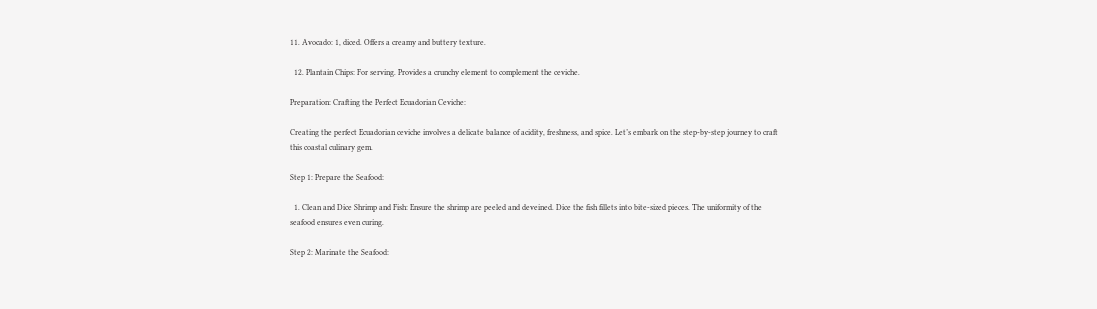11. Avocado: 1, diced. Offers a creamy and buttery texture.

  12. Plantain Chips: For serving. Provides a crunchy element to complement the ceviche.

Preparation: Crafting the Perfect Ecuadorian Ceviche:

Creating the perfect Ecuadorian ceviche involves a delicate balance of acidity, freshness, and spice. Let’s embark on the step-by-step journey to craft this coastal culinary gem.

Step 1: Prepare the Seafood:

  1. Clean and Dice Shrimp and Fish: Ensure the shrimp are peeled and deveined. Dice the fish fillets into bite-sized pieces. The uniformity of the seafood ensures even curing.

Step 2: Marinate the Seafood: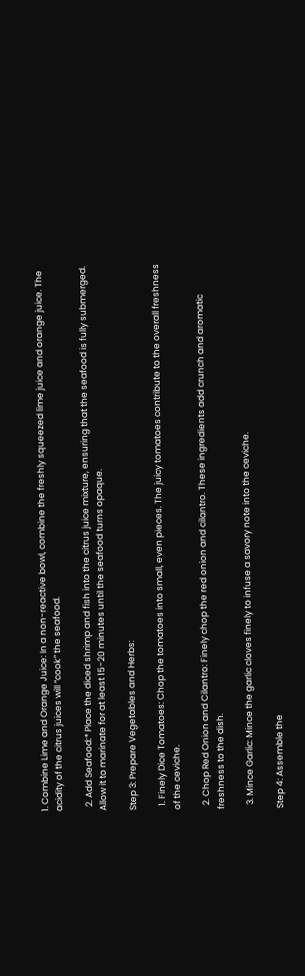1. Combine Lime and Orange Juice: In a non-reactive bowl, combine the freshly squeezed lime juice and orange juice. The acidity of the citrus juices will “cook” the seafood.

  2. Add Seafood:* Place the diced shrimp and fish into the citrus juice mixture, ensuring that the seafood is fully submerged. Allow it to marinate for at least 15-20 minutes until the seafood turns opaque.

Step 3: Prepare Vegetables and Herbs:

  1. Finely Dice Tomatoes: Chop the tomatoes into small, even pieces. The juicy tomatoes contribute to the overall freshness of the ceviche.

  2. Chop Red Onion and Cilantro: Finely chop the red onion and cilantro. These ingredients add crunch and aromatic freshness to the dish.

  3. Mince Garlic: Mince the garlic cloves finely to infuse a savory note into the ceviche.

Step 4: Assemble the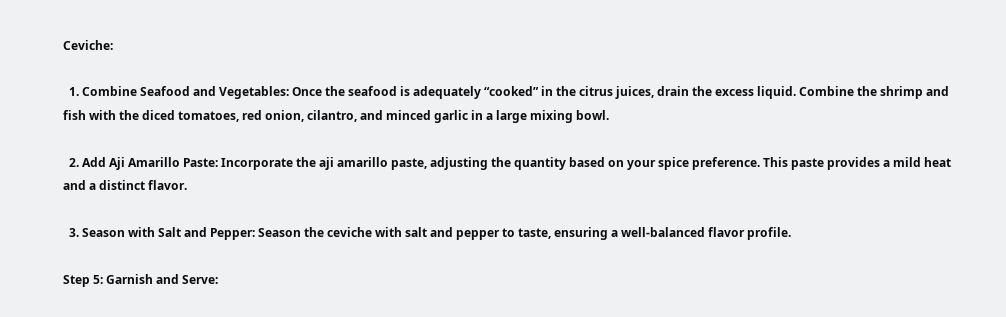Ceviche:

  1. Combine Seafood and Vegetables: Once the seafood is adequately “cooked” in the citrus juices, drain the excess liquid. Combine the shrimp and fish with the diced tomatoes, red onion, cilantro, and minced garlic in a large mixing bowl.

  2. Add Aji Amarillo Paste: Incorporate the aji amarillo paste, adjusting the quantity based on your spice preference. This paste provides a mild heat and a distinct flavor.

  3. Season with Salt and Pepper: Season the ceviche with salt and pepper to taste, ensuring a well-balanced flavor profile.

Step 5: Garnish and Serve: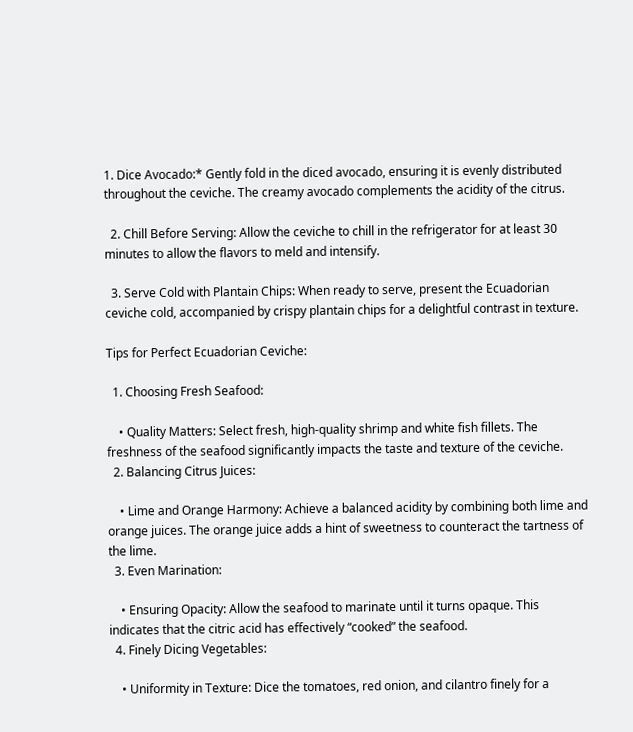1. Dice Avocado:* Gently fold in the diced avocado, ensuring it is evenly distributed throughout the ceviche. The creamy avocado complements the acidity of the citrus.

  2. Chill Before Serving: Allow the ceviche to chill in the refrigerator for at least 30 minutes to allow the flavors to meld and intensify.

  3. Serve Cold with Plantain Chips: When ready to serve, present the Ecuadorian ceviche cold, accompanied by crispy plantain chips for a delightful contrast in texture.

Tips for Perfect Ecuadorian Ceviche:

  1. Choosing Fresh Seafood:

    • Quality Matters: Select fresh, high-quality shrimp and white fish fillets. The freshness of the seafood significantly impacts the taste and texture of the ceviche.
  2. Balancing Citrus Juices:

    • Lime and Orange Harmony: Achieve a balanced acidity by combining both lime and orange juices. The orange juice adds a hint of sweetness to counteract the tartness of the lime.
  3. Even Marination:

    • Ensuring Opacity: Allow the seafood to marinate until it turns opaque. This indicates that the citric acid has effectively “cooked” the seafood.
  4. Finely Dicing Vegetables:

    • Uniformity in Texture: Dice the tomatoes, red onion, and cilantro finely for a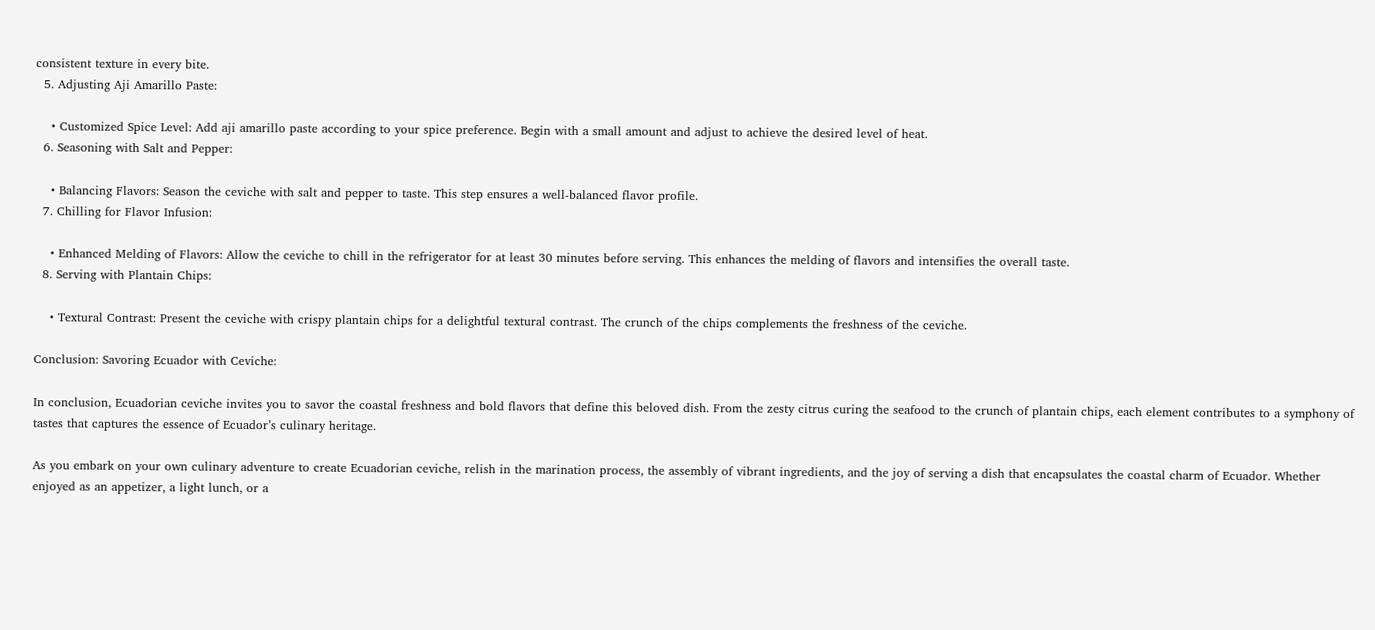consistent texture in every bite.
  5. Adjusting Aji Amarillo Paste:

    • Customized Spice Level: Add aji amarillo paste according to your spice preference. Begin with a small amount and adjust to achieve the desired level of heat.
  6. Seasoning with Salt and Pepper:

    • Balancing Flavors: Season the ceviche with salt and pepper to taste. This step ensures a well-balanced flavor profile.
  7. Chilling for Flavor Infusion:

    • Enhanced Melding of Flavors: Allow the ceviche to chill in the refrigerator for at least 30 minutes before serving. This enhances the melding of flavors and intensifies the overall taste.
  8. Serving with Plantain Chips:

    • Textural Contrast: Present the ceviche with crispy plantain chips for a delightful textural contrast. The crunch of the chips complements the freshness of the ceviche.

Conclusion: Savoring Ecuador with Ceviche:

In conclusion, Ecuadorian ceviche invites you to savor the coastal freshness and bold flavors that define this beloved dish. From the zesty citrus curing the seafood to the crunch of plantain chips, each element contributes to a symphony of tastes that captures the essence of Ecuador’s culinary heritage.

As you embark on your own culinary adventure to create Ecuadorian ceviche, relish in the marination process, the assembly of vibrant ingredients, and the joy of serving a dish that encapsulates the coastal charm of Ecuador. Whether enjoyed as an appetizer, a light lunch, or a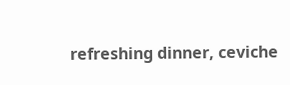refreshing dinner, ceviche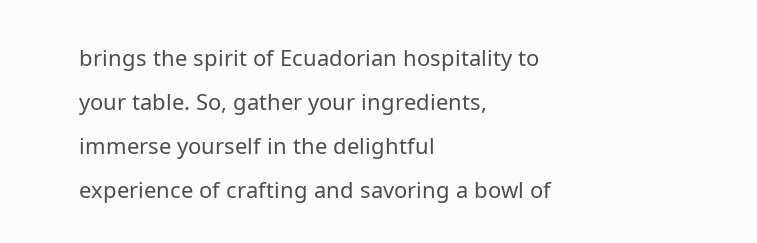brings the spirit of Ecuadorian hospitality to your table. So, gather your ingredients, immerse yourself in the delightful experience of crafting and savoring a bowl of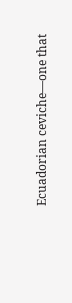Ecuadorian ceviche—one that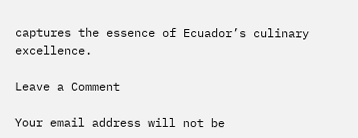captures the essence of Ecuador’s culinary excellence.

Leave a Comment

Your email address will not be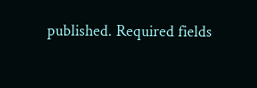published. Required fields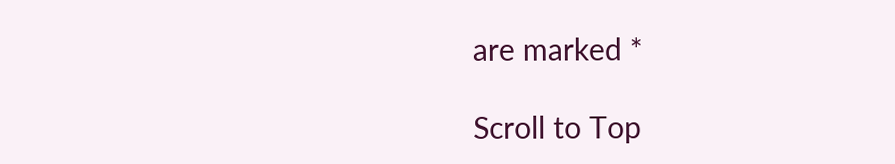are marked *

Scroll to Top